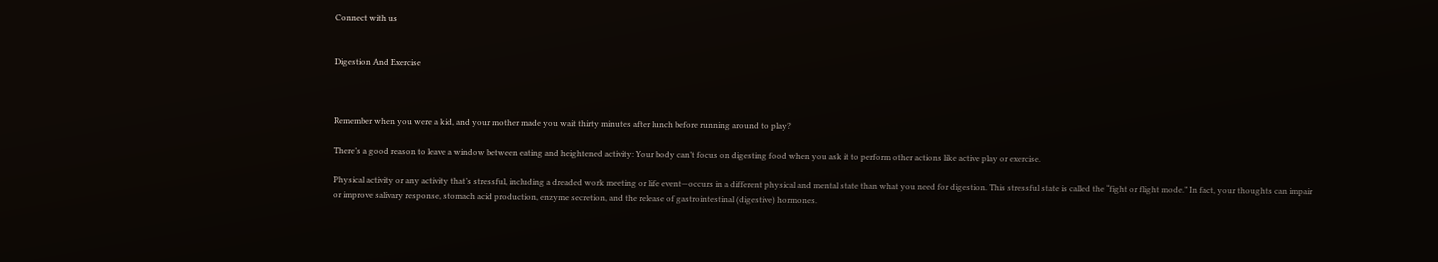Connect with us


Digestion And Exercise



Remember when you were a kid, and your mother made you wait thirty minutes after lunch before running around to play?

There’s a good reason to leave a window between eating and heightened activity: Your body can’t focus on digesting food when you ask it to perform other actions like active play or exercise.

Physical activity or any activity that’s stressful, including a dreaded work meeting or life event—occurs in a different physical and mental state than what you need for digestion. This stressful state is called the “fight or flight mode.” In fact, your thoughts can impair or improve salivary response, stomach acid production, enzyme secretion, and the release of gastrointestinal (digestive) hormones.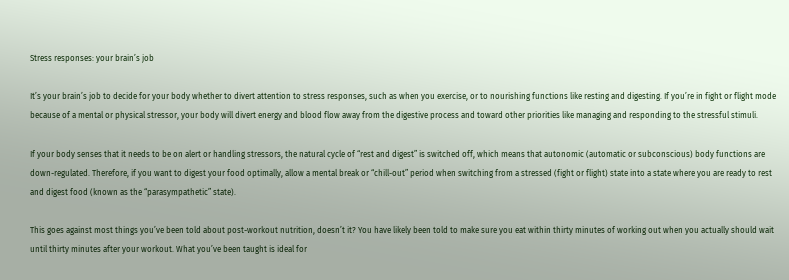Stress responses: your brain’s job

It’s your brain’s job to decide for your body whether to divert attention to stress responses, such as when you exercise, or to nourishing functions like resting and digesting. If you’re in fight or flight mode because of a mental or physical stressor, your body will divert energy and blood flow away from the digestive process and toward other priorities like managing and responding to the stressful stimuli.

If your body senses that it needs to be on alert or handling stressors, the natural cycle of “rest and digest” is switched off, which means that autonomic (automatic or subconscious) body functions are down-regulated. Therefore, if you want to digest your food optimally, allow a mental break or “chill-out” period when switching from a stressed (fight or flight) state into a state where you are ready to rest and digest food (known as the “parasympathetic” state).

This goes against most things you’ve been told about post-workout nutrition, doesn’t it? You have likely been told to make sure you eat within thirty minutes of working out when you actually should wait until thirty minutes after your workout. What you’ve been taught is ideal for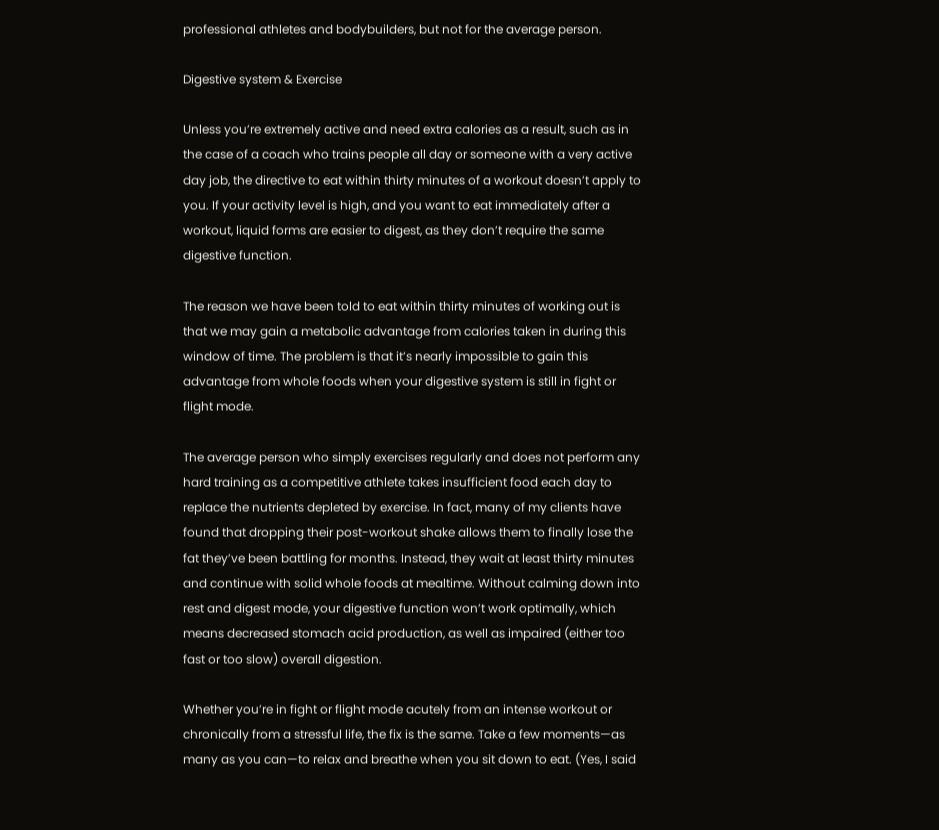professional athletes and bodybuilders, but not for the average person.

Digestive system & Exercise

Unless you’re extremely active and need extra calories as a result, such as in the case of a coach who trains people all day or someone with a very active day job, the directive to eat within thirty minutes of a workout doesn’t apply to you. If your activity level is high, and you want to eat immediately after a workout, liquid forms are easier to digest, as they don’t require the same digestive function.

The reason we have been told to eat within thirty minutes of working out is that we may gain a metabolic advantage from calories taken in during this window of time. The problem is that it’s nearly impossible to gain this advantage from whole foods when your digestive system is still in fight or flight mode.

The average person who simply exercises regularly and does not perform any hard training as a competitive athlete takes insufficient food each day to replace the nutrients depleted by exercise. In fact, many of my clients have found that dropping their post-workout shake allows them to finally lose the fat they’ve been battling for months. Instead, they wait at least thirty minutes and continue with solid whole foods at mealtime. Without calming down into rest and digest mode, your digestive function won’t work optimally, which means decreased stomach acid production, as well as impaired (either too fast or too slow) overall digestion.

Whether you’re in fight or flight mode acutely from an intense workout or chronically from a stressful life, the fix is the same. Take a few moments—as many as you can—to relax and breathe when you sit down to eat. (Yes, I said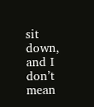sit down, and I don’t mean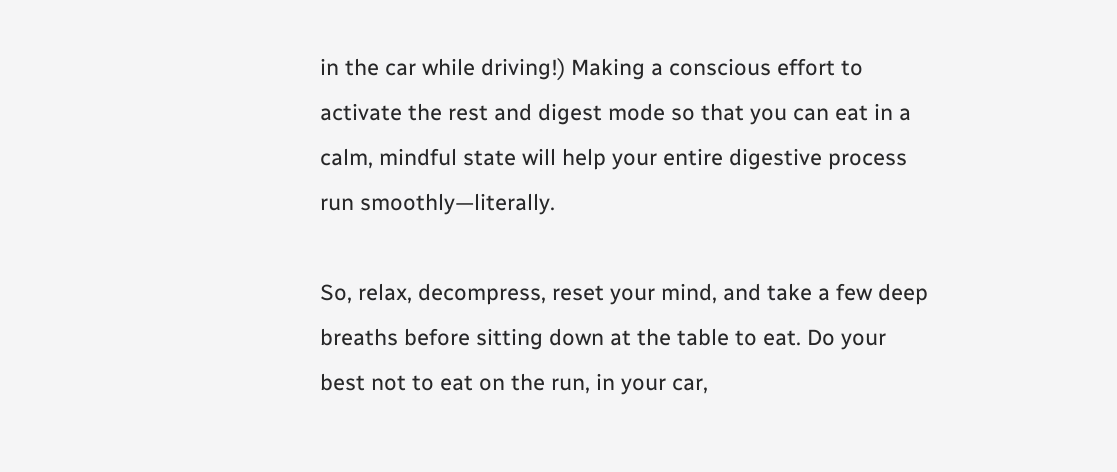in the car while driving!) Making a conscious effort to activate the rest and digest mode so that you can eat in a calm, mindful state will help your entire digestive process run smoothly—literally.

So, relax, decompress, reset your mind, and take a few deep breaths before sitting down at the table to eat. Do your best not to eat on the run, in your car,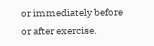or immediately before or after exercise.